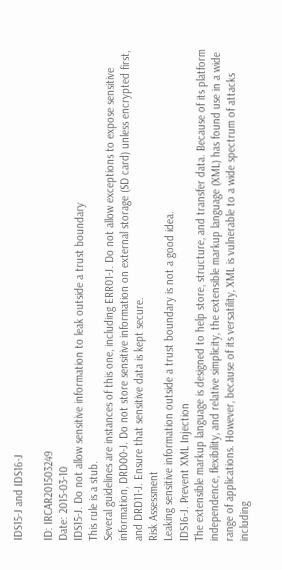IDS15-J and IDS16-J

ID: IRCAR201503249
Date: 2015-03-10
IDS15-J. Do not allow sensitive information to leak outside a trust boundary
This rule is a stub.
Several guidelines are instances of this one, including ERR01-J. Do not allow exceptions to expose sensitive information, DRD00-J. Do not store sensitive information on external storage (SD card) unless encrypted first, and DRD11-J. Ensure that sensitive data is kept secure.
Risk Assessment
Leaking sensitive information outside a trust boundary is not a good idea.
IDS16-J. Prevent XML Injection
The extensible markup language is designed to help store, structure, and transfer data. Because of its platform independence, flexibility, and relative simplicity, the extensible markup language (XML) has found use in a wide range of applications. However, because of its versatility, XML is vulnerable to a wide spectrum of attacks including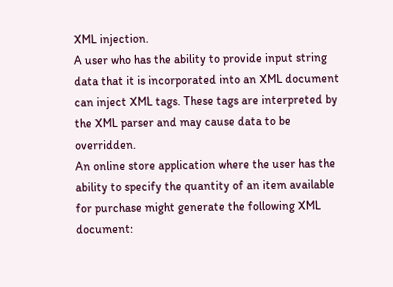XML injection.
A user who has the ability to provide input string data that it is incorporated into an XML document can inject XML tags. These tags are interpreted by the XML parser and may cause data to be overridden.
An online store application where the user has the ability to specify the quantity of an item available for purchase might generate the following XML document: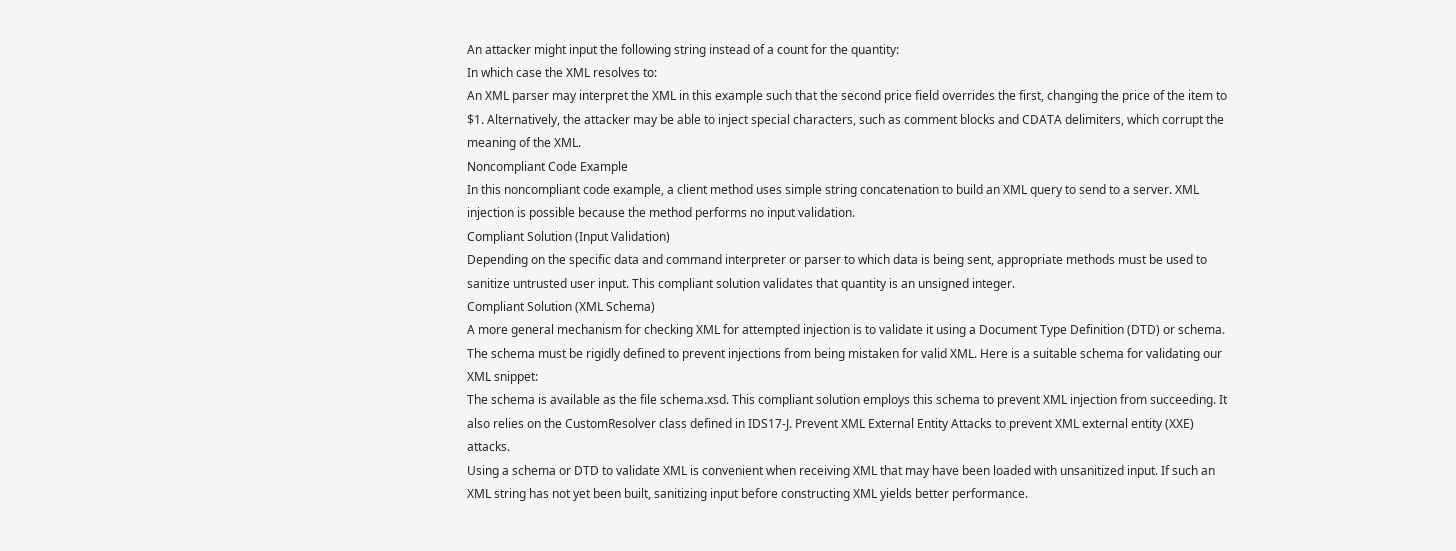An attacker might input the following string instead of a count for the quantity:
In which case the XML resolves to:
An XML parser may interpret the XML in this example such that the second price field overrides the first, changing the price of the item to $1. Alternatively, the attacker may be able to inject special characters, such as comment blocks and CDATA delimiters, which corrupt the meaning of the XML.
Noncompliant Code Example
In this noncompliant code example, a client method uses simple string concatenation to build an XML query to send to a server. XML injection is possible because the method performs no input validation.
Compliant Solution (Input Validation)
Depending on the specific data and command interpreter or parser to which data is being sent, appropriate methods must be used to sanitize untrusted user input. This compliant solution validates that quantity is an unsigned integer.
Compliant Solution (XML Schema)
A more general mechanism for checking XML for attempted injection is to validate it using a Document Type Definition (DTD) or schema. The schema must be rigidly defined to prevent injections from being mistaken for valid XML. Here is a suitable schema for validating our XML snippet:
The schema is available as the file schema.xsd. This compliant solution employs this schema to prevent XML injection from succeeding. It also relies on the CustomResolver class defined in IDS17-J. Prevent XML External Entity Attacks to prevent XML external entity (XXE) attacks.
Using a schema or DTD to validate XML is convenient when receiving XML that may have been loaded with unsanitized input. If such an XML string has not yet been built, sanitizing input before constructing XML yields better performance.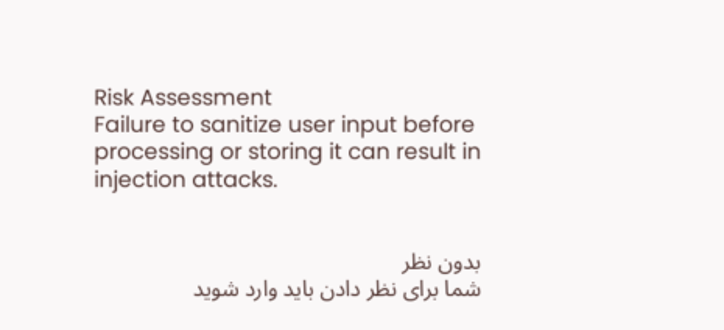Risk Assessment
Failure to sanitize user input before processing or storing it can result in injection attacks.


بدون نظر
شما برای نظر دادن باید وارد شوید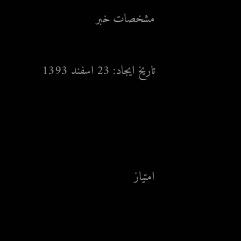مشخصات خبر

تاریخ ایجاد: 23 اسفند 1393



امتیاز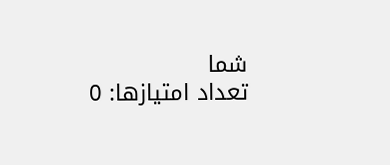شما
تعداد امتیازها: 0